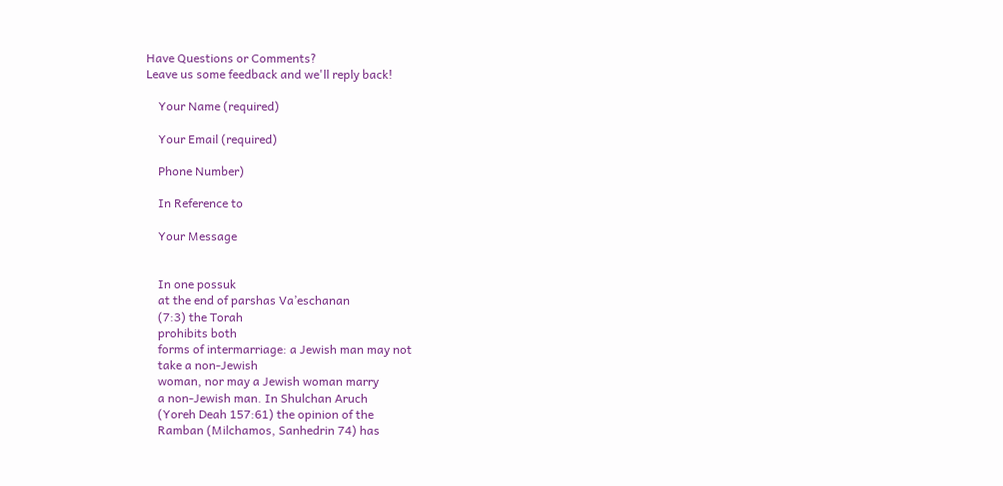Have Questions or Comments?
Leave us some feedback and we'll reply back!

    Your Name (required)

    Your Email (required)

    Phone Number)

    In Reference to

    Your Message


    In one possuk
    at the end of parshas Va’eschanan
    (7:3) the Torah
    prohibits both
    forms of intermarriage: a Jewish man may not
    take a non-Jewish
    woman, nor may a Jewish woman marry
    a non-Jewish man. In Shulchan Aruch
    (Yoreh Deah 157:61) the opinion of the
    Ramban (Milchamos, Sanhedrin 74) has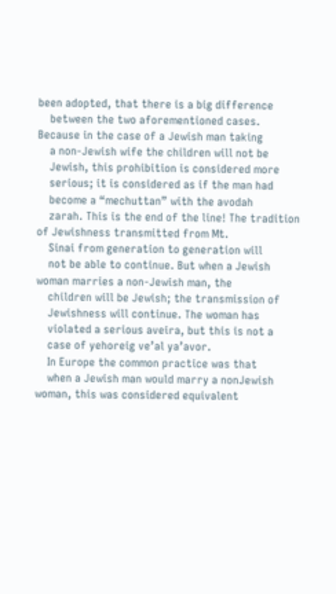been adopted, that there is a big difference
    between the two aforementioned cases. Because in the case of a Jewish man taking
    a non-Jewish wife the children will not be
    Jewish, this prohibition is considered more
    serious; it is considered as if the man had
    become a “mechuttan” with the avodah
    zarah. This is the end of the line! The tradition of Jewishness transmitted from Mt.
    Sinai from generation to generation will
    not be able to continue. But when a Jewish woman marries a non-Jewish man, the
    children will be Jewish; the transmission of
    Jewishness will continue. The woman has
    violated a serious aveira, but this is not a
    case of yehoreig ve’al ya’avor.
    In Europe the common practice was that
    when a Jewish man would marry a nonJewish woman, this was considered equivalent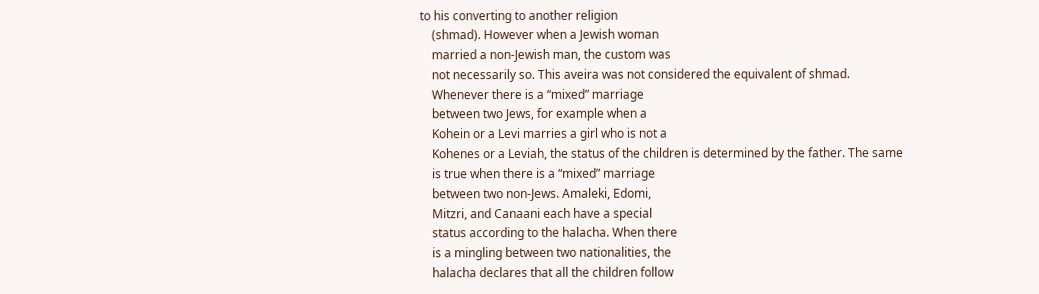to his converting to another religion
    (shmad). However when a Jewish woman
    married a non-Jewish man, the custom was
    not necessarily so. This aveira was not considered the equivalent of shmad.
    Whenever there is a “mixed” marriage
    between two Jews, for example when a
    Kohein or a Levi marries a girl who is not a
    Kohenes or a Leviah, the status of the children is determined by the father. The same
    is true when there is a “mixed” marriage
    between two non-Jews. Amaleki, Edomi,
    Mitzri, and Canaani each have a special
    status according to the halacha. When there
    is a mingling between two nationalities, the
    halacha declares that all the children follow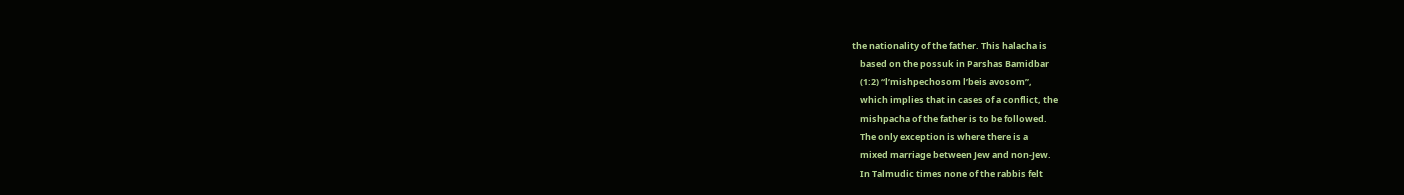the nationality of the father. This halacha is
    based on the possuk in Parshas Bamidbar
    (1:2) “l’mishpechosom l’beis avosom”,
    which implies that in cases of a conflict, the
    mishpacha of the father is to be followed.
    The only exception is where there is a
    mixed marriage between Jew and non-Jew.
    In Talmudic times none of the rabbis felt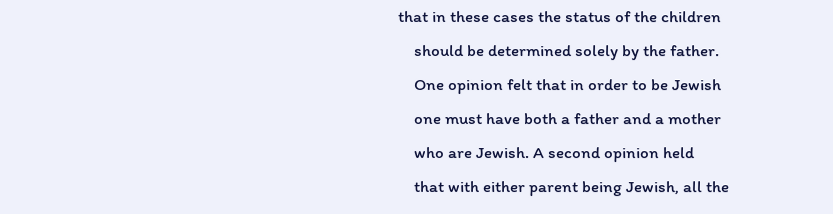that in these cases the status of the children
    should be determined solely by the father.
    One opinion felt that in order to be Jewish
    one must have both a father and a mother
    who are Jewish. A second opinion held
    that with either parent being Jewish, all the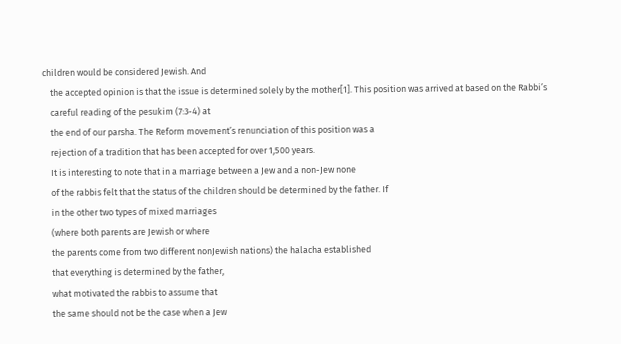children would be considered Jewish. And
    the accepted opinion is that the issue is determined solely by the mother[1]. This position was arrived at based on the Rabbi’s
    careful reading of the pesukim (7:3-4) at
    the end of our parsha. The Reform movement’s renunciation of this position was a
    rejection of a tradition that has been accepted for over 1,500 years.
    It is interesting to note that in a marriage between a Jew and a non-Jew none
    of the rabbis felt that the status of the children should be determined by the father. If
    in the other two types of mixed marriages
    (where both parents are Jewish or where
    the parents come from two different nonJewish nations) the halacha established
    that everything is determined by the father,
    what motivated the rabbis to assume that
    the same should not be the case when a Jew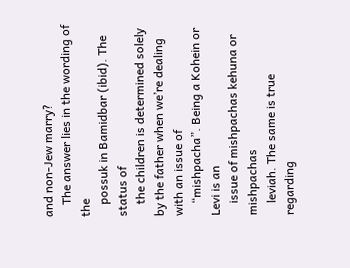and non-Jew marry?
    The answer lies in the wording of the
    possuk in Bamidbar (ibid). The status of
    the children is determined solely by the father when we’re dealing with an issue of
    “mishpacha”. Being a Kohein or Levi is an
    issue of mishpachas kehuna or mishpachas
    leviah. The same is true regarding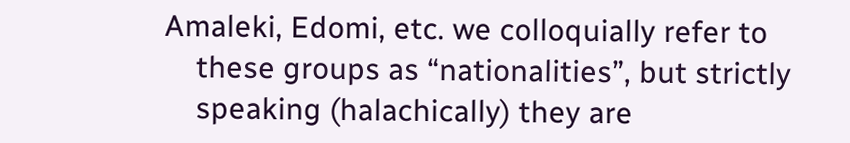Amaleki, Edomi, etc. we colloquially refer to
    these groups as “nationalities”, but strictly
    speaking (halachically) they are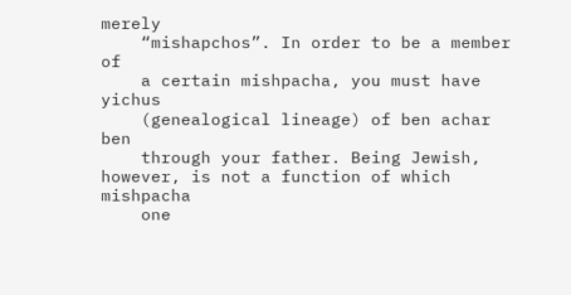merely
    “mishapchos”. In order to be a member of
    a certain mishpacha, you must have yichus
    (genealogical lineage) of ben achar ben
    through your father. Being Jewish, however, is not a function of which mishpacha
    one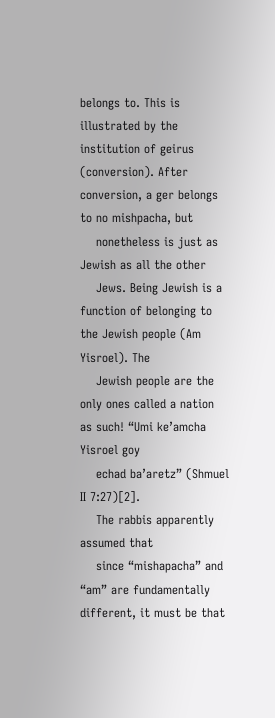belongs to. This is illustrated by the institution of geirus (conversion). After conversion, a ger belongs to no mishpacha, but
    nonetheless is just as Jewish as all the other
    Jews. Being Jewish is a function of belonging to the Jewish people (Am Yisroel). The
    Jewish people are the only ones called a nation as such! “Umi ke’amcha Yisroel goy
    echad ba’aretz” (Shmuel II 7:27)[2].
    The rabbis apparently assumed that
    since “mishapacha” and “am” are fundamentally different, it must be that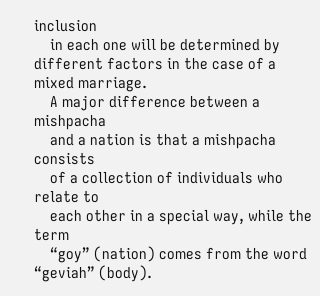inclusion
    in each one will be determined by different factors in the case of a mixed marriage.
    A major difference between a mishpacha
    and a nation is that a mishpacha consists
    of a collection of individuals who relate to
    each other in a special way, while the term
    “goy” (nation) comes from the word “geviah” (body).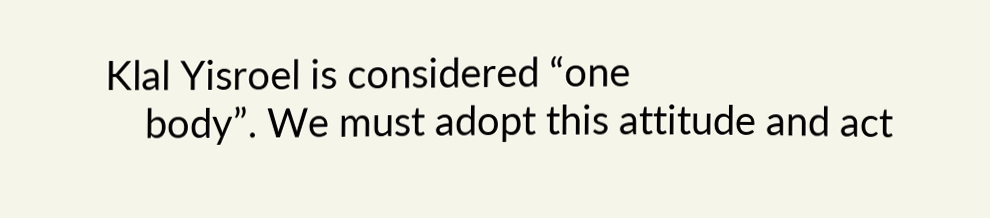Klal Yisroel is considered “one
    body”. We must adopt this attitude and act